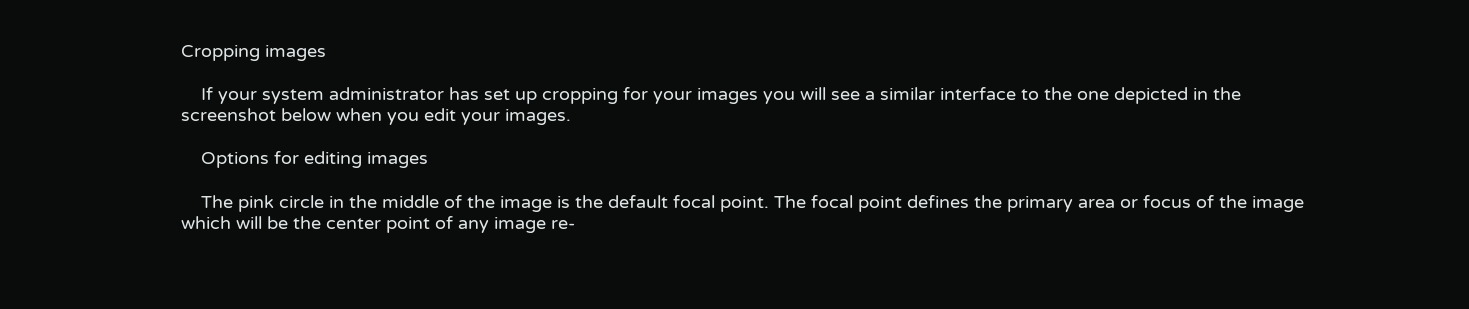Cropping images

    If your system administrator has set up cropping for your images you will see a similar interface to the one depicted in the screenshot below when you edit your images.

    Options for editing images

    The pink circle in the middle of the image is the default focal point. The focal point defines the primary area or focus of the image which will be the center point of any image re-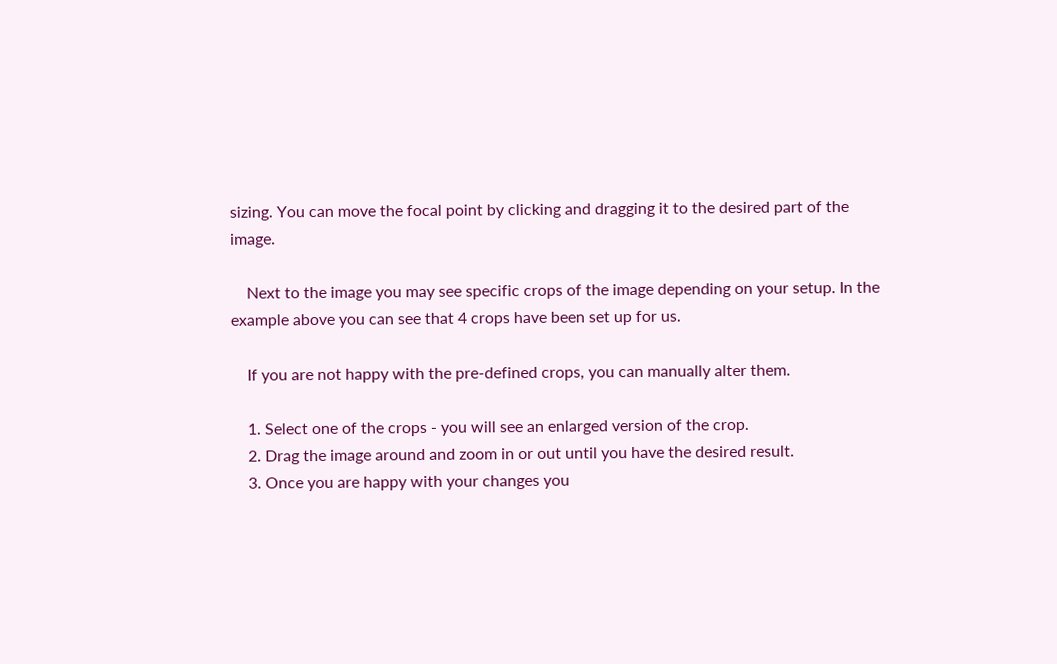sizing. You can move the focal point by clicking and dragging it to the desired part of the image.

    Next to the image you may see specific crops of the image depending on your setup. In the example above you can see that 4 crops have been set up for us.

    If you are not happy with the pre-defined crops, you can manually alter them.

    1. Select one of the crops - you will see an enlarged version of the crop.
    2. Drag the image around and zoom in or out until you have the desired result.
    3. Once you are happy with your changes you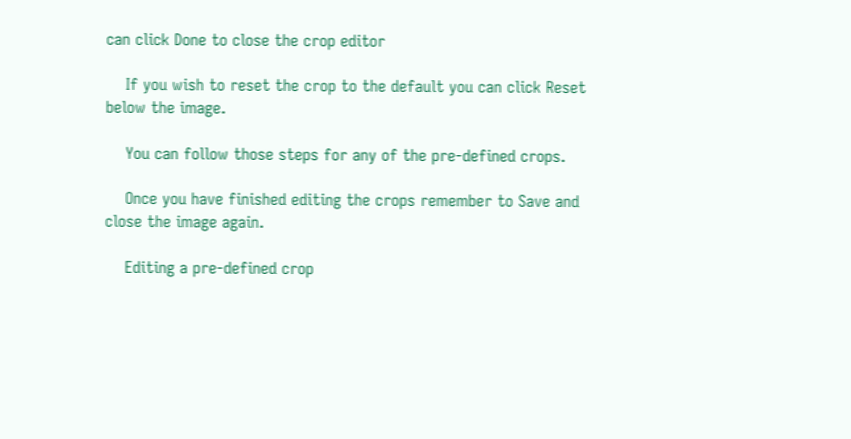can click Done to close the crop editor

    If you wish to reset the crop to the default you can click Reset below the image.

    You can follow those steps for any of the pre-defined crops.

    Once you have finished editing the crops remember to Save and close the image again.

    Editing a pre-defined crop